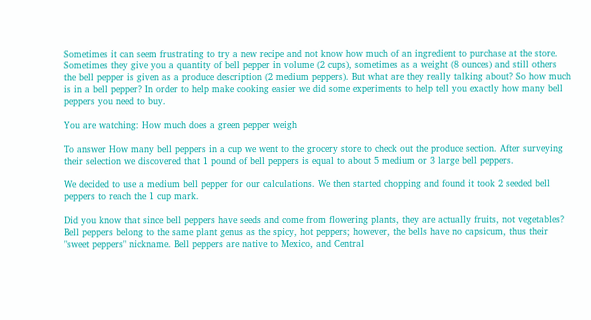Sometimes it can seem frustrating to try a new recipe and not know how much of an ingredient to purchase at the store. Sometimes they give you a quantity of bell pepper in volume (2 cups), sometimes as a weight (8 ounces) and still others the bell pepper is given as a produce description (2 medium peppers). But what are they really talking about? So how much is in a bell pepper? In order to help make cooking easier we did some experiments to help tell you exactly how many bell peppers you need to buy.

You are watching: How much does a green pepper weigh

To answer How many bell peppers in a cup we went to the grocery store to check out the produce section. After surveying their selection we discovered that 1 pound of bell peppers is equal to about 5 medium or 3 large bell peppers.

We decided to use a medium bell pepper for our calculations. We then started chopping and found it took 2 seeded bell peppers to reach the 1 cup mark.

Did you know that since bell peppers have seeds and come from flowering plants, they are actually fruits, not vegetables? Bell peppers belong to the same plant genus as the spicy, hot peppers; however, the bells have no capsicum, thus their "sweet peppers" nickname. Bell peppers are native to Mexico, and Central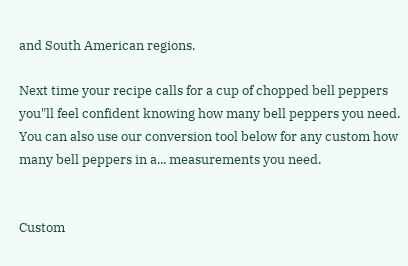and South American regions.

Next time your recipe calls for a cup of chopped bell peppers you"ll feel confident knowing how many bell peppers you need. You can also use our conversion tool below for any custom how many bell peppers in a... measurements you need.


Custom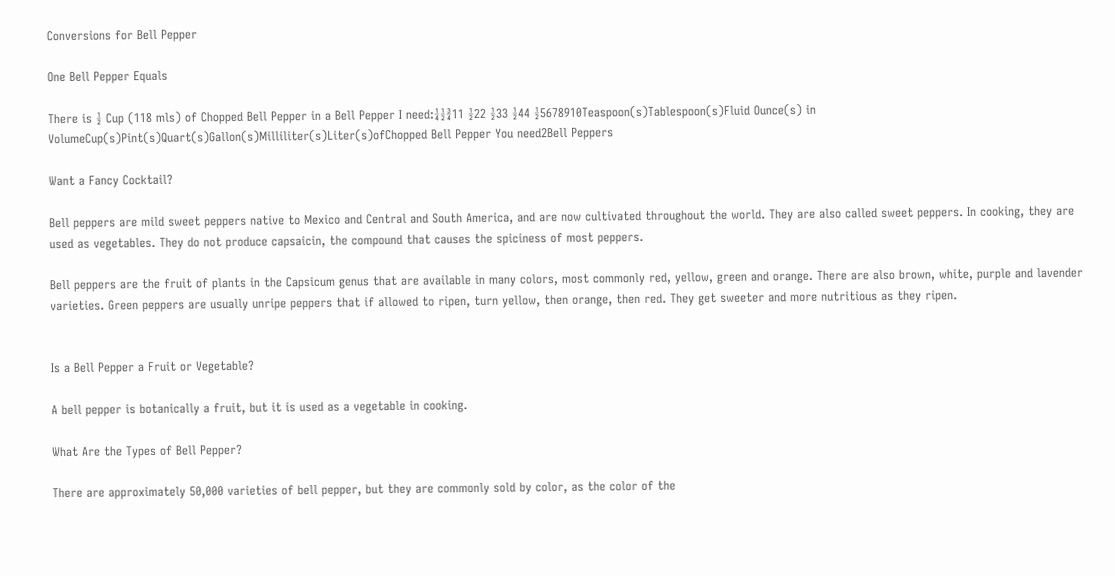Conversions for Bell Pepper

One Bell Pepper Equals

There is ½ Cup (118 mls) of Chopped Bell Pepper in a Bell Pepper I need:¼½¾11 ½22 ½33 ½44 ½5678910Teaspoon(s)Tablespoon(s)Fluid Ounce(s) in VolumeCup(s)Pint(s)Quart(s)Gallon(s)Milliliter(s)Liter(s)ofChopped Bell Pepper You need2Bell Peppers

Want a Fancy Cocktail?

Bell peppers are mild sweet peppers native to Mexico and Central and South America, and are now cultivated throughout the world. They are also called sweet peppers. In cooking, they are used as vegetables. They do not produce capsaicin, the compound that causes the spiciness of most peppers.

Bell peppers are the fruit of plants in the Capsicum genus that are available in many colors, most commonly red, yellow, green and orange. There are also brown, white, purple and lavender varieties. Green peppers are usually unripe peppers that if allowed to ripen, turn yellow, then orange, then red. They get sweeter and more nutritious as they ripen.


Is a Bell Pepper a Fruit or Vegetable?

A bell pepper is botanically a fruit, but it is used as a vegetable in cooking.

What Are the Types of Bell Pepper?

There are approximately 50,000 varieties of bell pepper, but they are commonly sold by color, as the color of the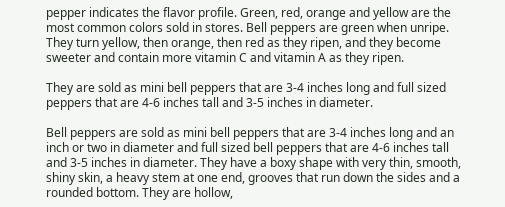pepper indicates the flavor profile. Green, red, orange and yellow are the most common colors sold in stores. Bell peppers are green when unripe. They turn yellow, then orange, then red as they ripen, and they become sweeter and contain more vitamin C and vitamin A as they ripen.

They are sold as mini bell peppers that are 3-4 inches long and full sized peppers that are 4-6 inches tall and 3-5 inches in diameter.

Bell peppers are sold as mini bell peppers that are 3-4 inches long and an inch or two in diameter and full sized bell peppers that are 4-6 inches tall and 3-5 inches in diameter. They have a boxy shape with very thin, smooth, shiny skin, a heavy stem at one end, grooves that run down the sides and a rounded bottom. They are hollow,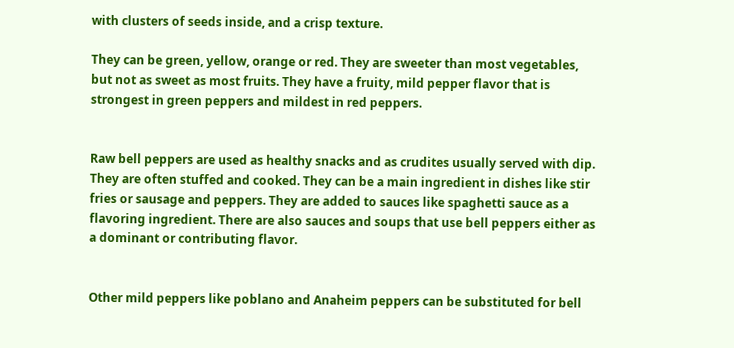with clusters of seeds inside, and a crisp texture.

They can be green, yellow, orange or red. They are sweeter than most vegetables, but not as sweet as most fruits. They have a fruity, mild pepper flavor that is strongest in green peppers and mildest in red peppers.


Raw bell peppers are used as healthy snacks and as crudites usually served with dip. They are often stuffed and cooked. They can be a main ingredient in dishes like stir fries or sausage and peppers. They are added to sauces like spaghetti sauce as a flavoring ingredient. There are also sauces and soups that use bell peppers either as a dominant or contributing flavor.


Other mild peppers like poblano and Anaheim peppers can be substituted for bell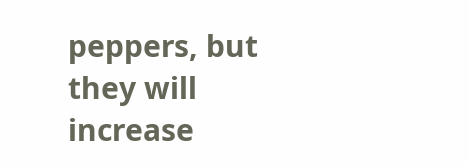peppers, but they will increase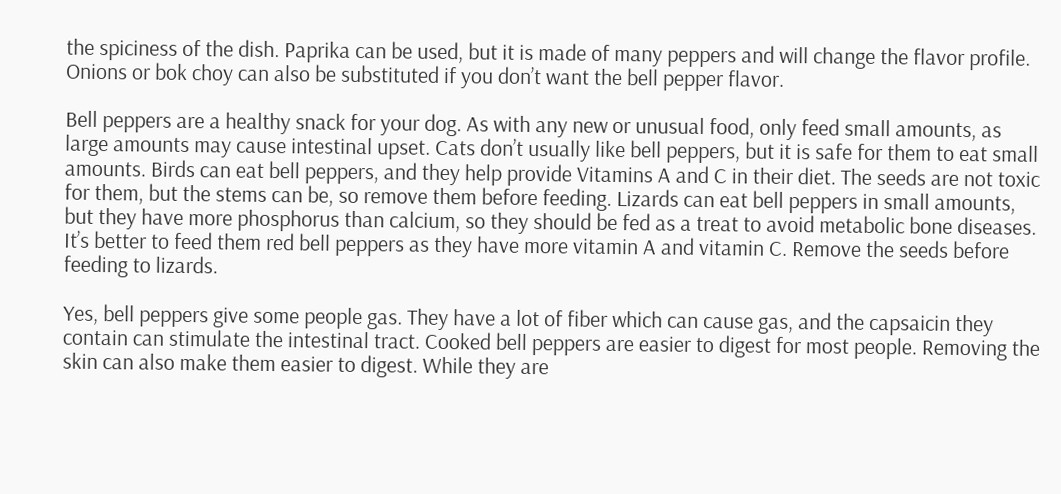the spiciness of the dish. Paprika can be used, but it is made of many peppers and will change the flavor profile. Onions or bok choy can also be substituted if you don’t want the bell pepper flavor.

Bell peppers are a healthy snack for your dog. As with any new or unusual food, only feed small amounts, as large amounts may cause intestinal upset. Cats don’t usually like bell peppers, but it is safe for them to eat small amounts. Birds can eat bell peppers, and they help provide Vitamins A and C in their diet. The seeds are not toxic for them, but the stems can be, so remove them before feeding. Lizards can eat bell peppers in small amounts, but they have more phosphorus than calcium, so they should be fed as a treat to avoid metabolic bone diseases. It’s better to feed them red bell peppers as they have more vitamin A and vitamin C. Remove the seeds before feeding to lizards.

Yes, bell peppers give some people gas. They have a lot of fiber which can cause gas, and the capsaicin they contain can stimulate the intestinal tract. Cooked bell peppers are easier to digest for most people. Removing the skin can also make them easier to digest. While they are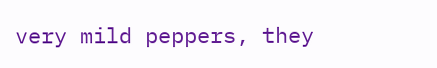very mild peppers, they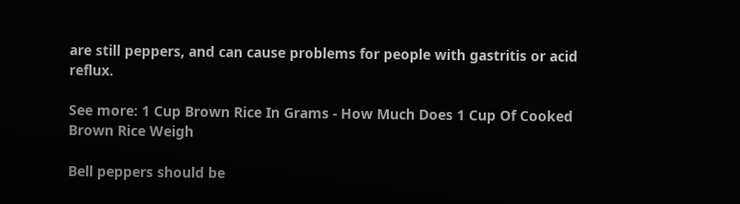are still peppers, and can cause problems for people with gastritis or acid reflux.

See more: 1 Cup Brown Rice In Grams - How Much Does 1 Cup Of Cooked Brown Rice Weigh

Bell peppers should be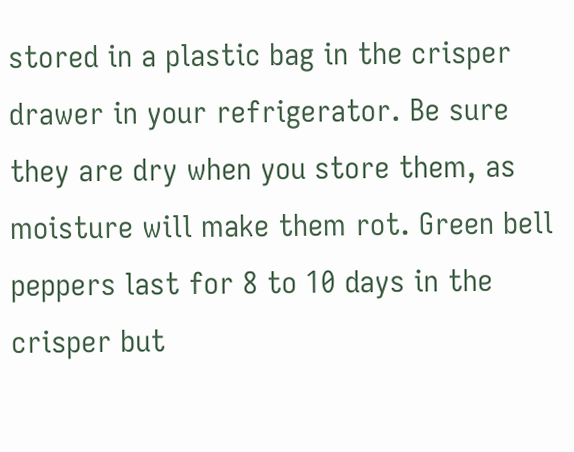stored in a plastic bag in the crisper drawer in your refrigerator. Be sure they are dry when you store them, as moisture will make them rot. Green bell peppers last for 8 to 10 days in the crisper but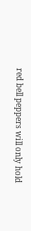red bell peppers will only hold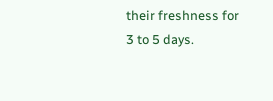their freshness for 3 to 5 days.